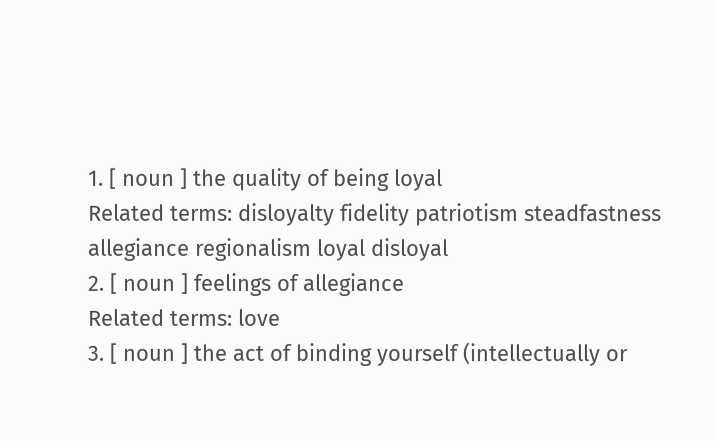1. [ noun ] the quality of being loyal
Related terms: disloyalty fidelity patriotism steadfastness allegiance regionalism loyal disloyal
2. [ noun ] feelings of allegiance
Related terms: love
3. [ noun ] the act of binding yourself (intellectually or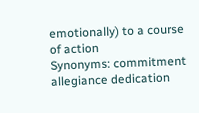emotionally) to a course of action
Synonyms: commitment allegiance dedication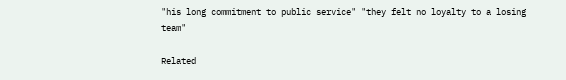"his long commitment to public service" "they felt no loyalty to a losing team"

Related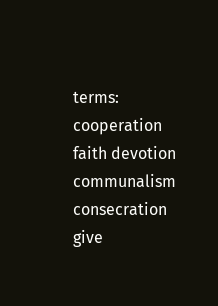terms: cooperation faith devotion communalism consecration give